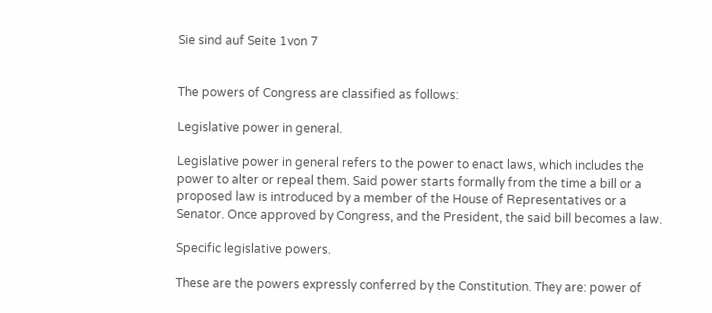Sie sind auf Seite 1von 7


The powers of Congress are classified as follows:

Legislative power in general.

Legislative power in general refers to the power to enact laws, which includes the
power to alter or repeal them. Said power starts formally from the time a bill or a
proposed law is introduced by a member of the House of Representatives or a
Senator. Once approved by Congress, and the President, the said bill becomes a law.

Specific legislative powers.

These are the powers expressly conferred by the Constitution. They are: power of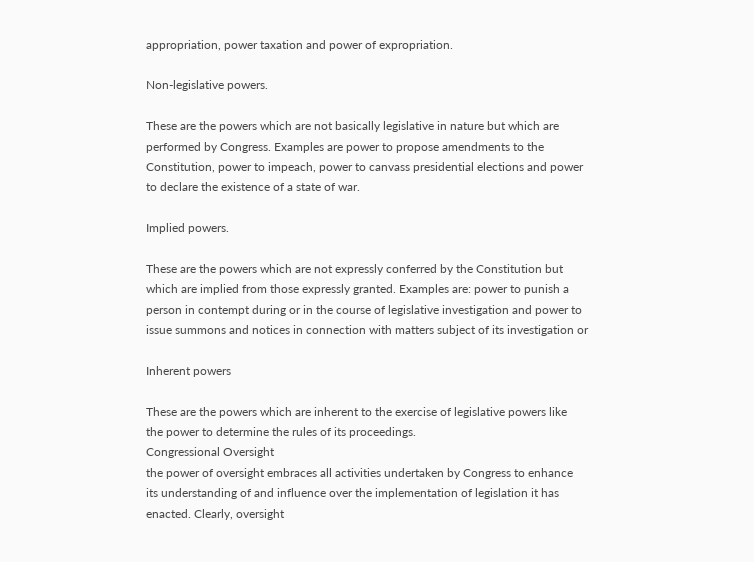appropriation, power taxation and power of expropriation.

Non-legislative powers.

These are the powers which are not basically legislative in nature but which are
performed by Congress. Examples are power to propose amendments to the
Constitution, power to impeach, power to canvass presidential elections and power
to declare the existence of a state of war.

Implied powers.

These are the powers which are not expressly conferred by the Constitution but
which are implied from those expressly granted. Examples are: power to punish a
person in contempt during or in the course of legislative investigation and power to
issue summons and notices in connection with matters subject of its investigation or

Inherent powers

These are the powers which are inherent to the exercise of legislative powers like
the power to determine the rules of its proceedings.
Congressional Oversight
the power of oversight embraces all activities undertaken by Congress to enhance
its understanding of and influence over the implementation of legislation it has
enacted. Clearly, oversight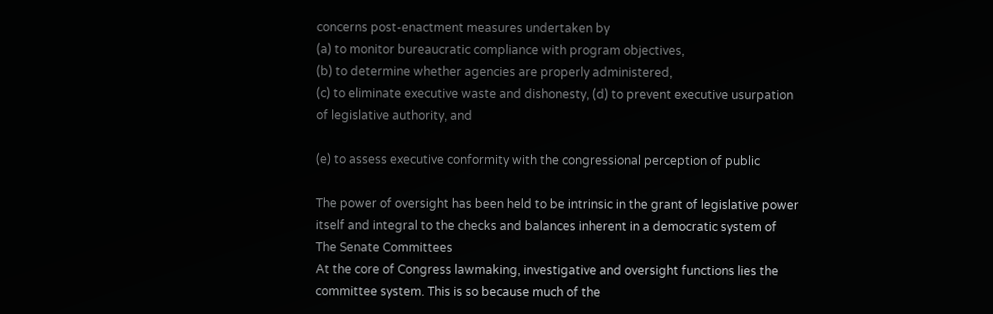concerns post-enactment measures undertaken by
(a) to monitor bureaucratic compliance with program objectives,
(b) to determine whether agencies are properly administered,
(c) to eliminate executive waste and dishonesty, (d) to prevent executive usurpation
of legislative authority, and

(e) to assess executive conformity with the congressional perception of public

The power of oversight has been held to be intrinsic in the grant of legislative power
itself and integral to the checks and balances inherent in a democratic system of
The Senate Committees
At the core of Congress lawmaking, investigative and oversight functions lies the
committee system. This is so because much of the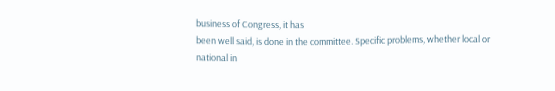business of Congress, it has
been well said, is done in the committee. Specific problems, whether local or
national in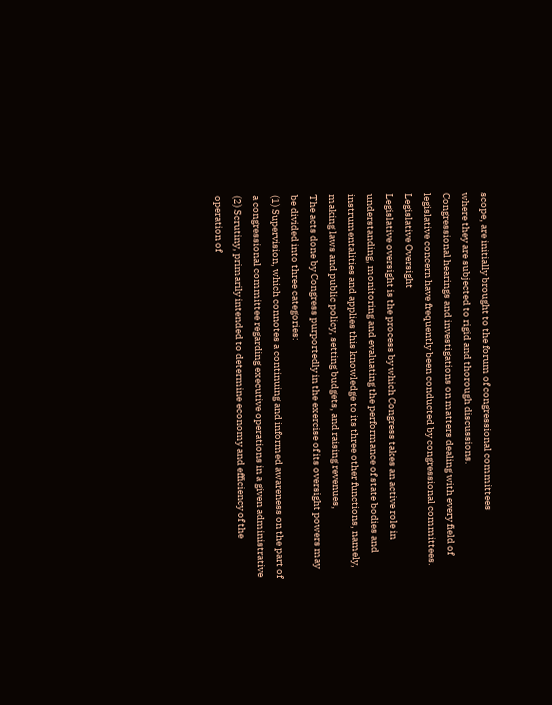scope, are initially brought to the forum of congressional committees
where they are subjected to rigid and thorough discussions.
Congressional hearings and investigations on matters dealing with every field of
legislative concern have frequently been conducted by congressional committees.
Legislative Oversight
Legislative oversight is the process by which Congress takes an active role in
understanding, monitoring and evaluating the performance of state bodies and
instrumentalities and applies this knowledge to its three other functions, namely,
making laws and public policy, setting budgets, and raising revenues,
The acts done by Congress purportedly in the exercise of its oversight powers may
be divided into three categories:
(1) Supervision, which connotes a continuing and informed awareness on the part of
a congressional committee regarding executive operations in a given administrative
(2) Scrutiny, primarily intended to determine economy and efficiency of the
operation of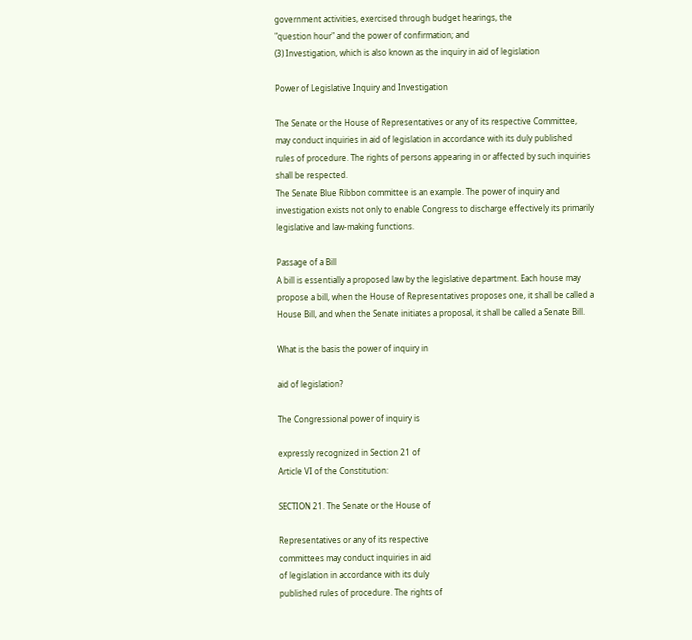government activities, exercised through budget hearings, the
"question hour" and the power of confirmation; and
(3) Investigation, which is also known as the inquiry in aid of legislation

Power of Legislative Inquiry and Investigation

The Senate or the House of Representatives or any of its respective Committee,
may conduct inquiries in aid of legislation in accordance with its duly published
rules of procedure. The rights of persons appearing in or affected by such inquiries
shall be respected.
The Senate Blue Ribbon committee is an example. The power of inquiry and
investigation exists not only to enable Congress to discharge effectively its primarily
legislative and law-making functions.

Passage of a Bill
A bill is essentially a proposed law by the legislative department. Each house may
propose a bill, when the House of Representatives proposes one, it shall be called a
House Bill, and when the Senate initiates a proposal, it shall be called a Senate Bill.

What is the basis the power of inquiry in

aid of legislation?

The Congressional power of inquiry is

expressly recognized in Section 21 of
Article VI of the Constitution:

SECTION 21. The Senate or the House of

Representatives or any of its respective
committees may conduct inquiries in aid
of legislation in accordance with its duly
published rules of procedure. The rights of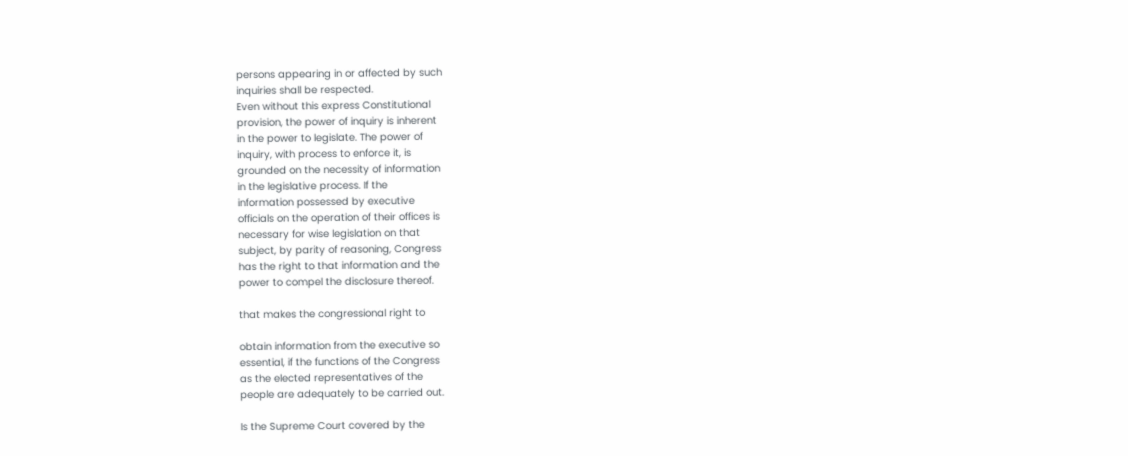persons appearing in or affected by such
inquiries shall be respected.
Even without this express Constitutional
provision, the power of inquiry is inherent
in the power to legislate. The power of
inquiry, with process to enforce it, is
grounded on the necessity of information
in the legislative process. If the
information possessed by executive
officials on the operation of their offices is
necessary for wise legislation on that
subject, by parity of reasoning, Congress
has the right to that information and the
power to compel the disclosure thereof.

that makes the congressional right to

obtain information from the executive so
essential, if the functions of the Congress
as the elected representatives of the
people are adequately to be carried out.

Is the Supreme Court covered by the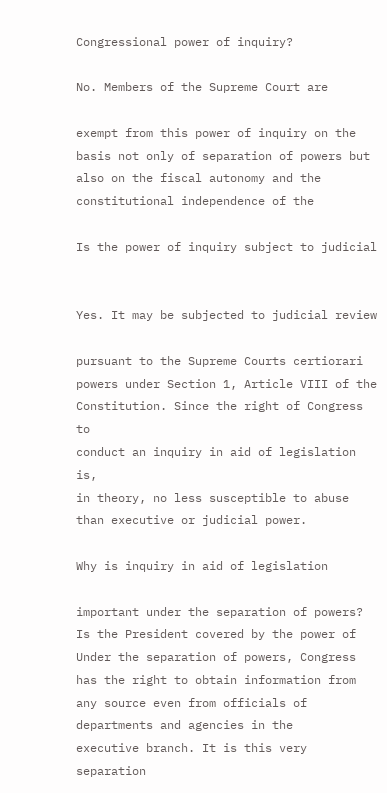Congressional power of inquiry?

No. Members of the Supreme Court are

exempt from this power of inquiry on the
basis not only of separation of powers but
also on the fiscal autonomy and the
constitutional independence of the

Is the power of inquiry subject to judicial


Yes. It may be subjected to judicial review

pursuant to the Supreme Courts certiorari
powers under Section 1, Article VIII of the
Constitution. Since the right of Congress to
conduct an inquiry in aid of legislation is,
in theory, no less susceptible to abuse
than executive or judicial power.

Why is inquiry in aid of legislation

important under the separation of powers?
Is the President covered by the power of
Under the separation of powers, Congress
has the right to obtain information from
any source even from officials of
departments and agencies in the
executive branch. It is this very separation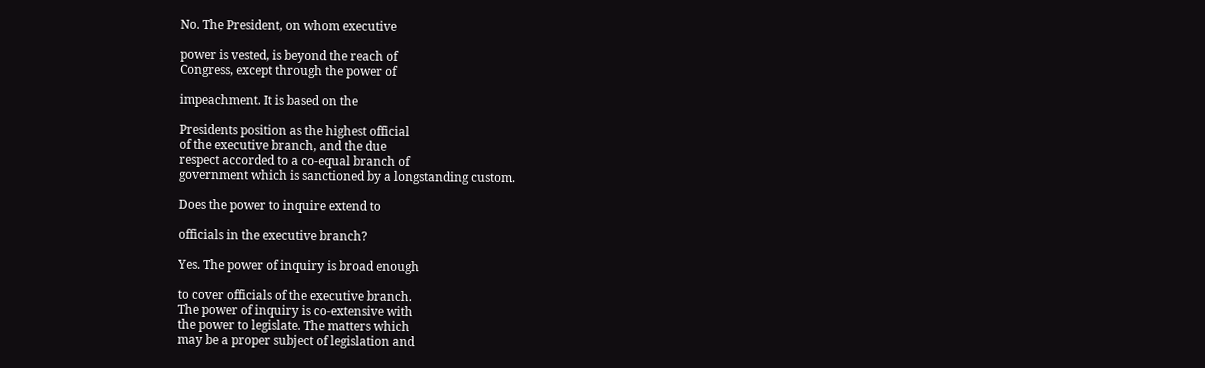No. The President, on whom executive

power is vested, is beyond the reach of
Congress, except through the power of

impeachment. It is based on the

Presidents position as the highest official
of the executive branch, and the due
respect accorded to a co-equal branch of
government which is sanctioned by a longstanding custom.

Does the power to inquire extend to

officials in the executive branch?

Yes. The power of inquiry is broad enough

to cover officials of the executive branch.
The power of inquiry is co-extensive with
the power to legislate. The matters which
may be a proper subject of legislation and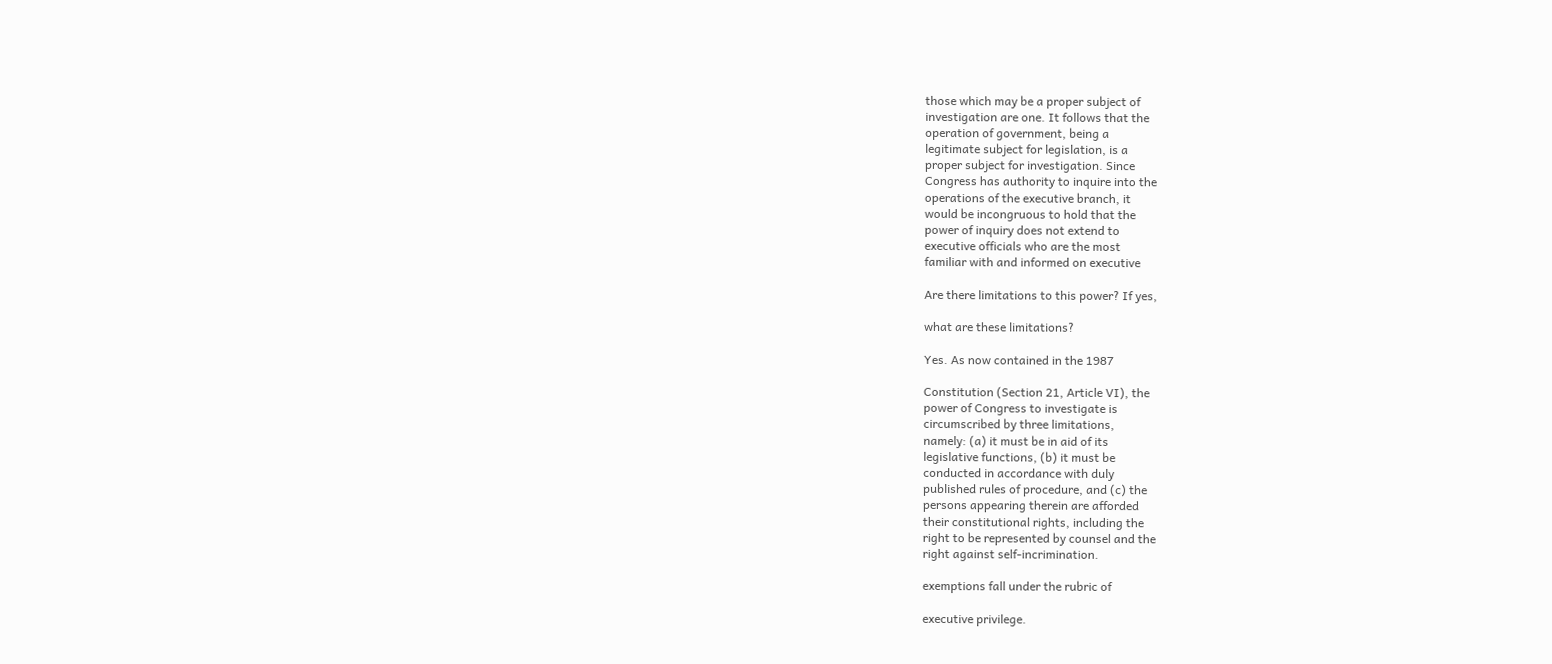those which may be a proper subject of
investigation are one. It follows that the
operation of government, being a
legitimate subject for legislation, is a
proper subject for investigation. Since
Congress has authority to inquire into the
operations of the executive branch, it
would be incongruous to hold that the
power of inquiry does not extend to
executive officials who are the most
familiar with and informed on executive

Are there limitations to this power? If yes,

what are these limitations?

Yes. As now contained in the 1987

Constitution (Section 21, Article VI), the
power of Congress to investigate is
circumscribed by three limitations,
namely: (a) it must be in aid of its
legislative functions, (b) it must be
conducted in accordance with duly
published rules of procedure, and (c) the
persons appearing therein are afforded
their constitutional rights, including the
right to be represented by counsel and the
right against self-incrimination.

exemptions fall under the rubric of

executive privilege.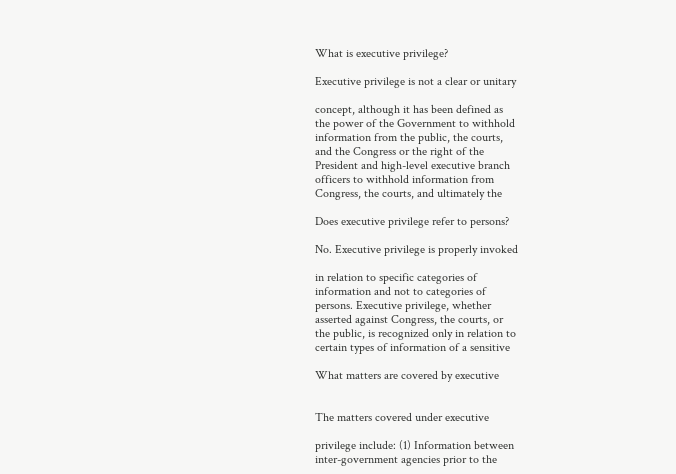What is executive privilege?

Executive privilege is not a clear or unitary

concept, although it has been defined as
the power of the Government to withhold
information from the public, the courts,
and the Congress or the right of the
President and high-level executive branch
officers to withhold information from
Congress, the courts, and ultimately the

Does executive privilege refer to persons?

No. Executive privilege is properly invoked

in relation to specific categories of
information and not to categories of
persons. Executive privilege, whether
asserted against Congress, the courts, or
the public, is recognized only in relation to
certain types of information of a sensitive

What matters are covered by executive


The matters covered under executive

privilege include: (1) Information between
inter-government agencies prior to the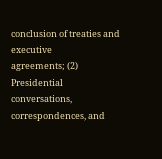conclusion of treaties and executive
agreements; (2) Presidential
conversations, correspondences, and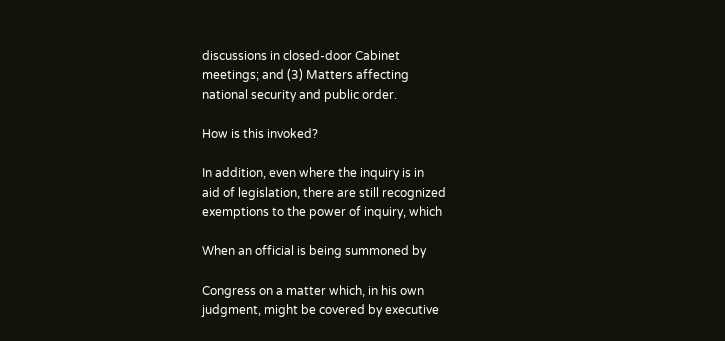discussions in closed-door Cabinet
meetings; and (3) Matters affecting
national security and public order.

How is this invoked?

In addition, even where the inquiry is in
aid of legislation, there are still recognized
exemptions to the power of inquiry, which

When an official is being summoned by

Congress on a matter which, in his own
judgment, might be covered by executive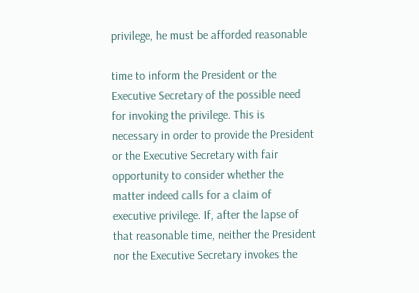privilege, he must be afforded reasonable

time to inform the President or the
Executive Secretary of the possible need
for invoking the privilege. This is
necessary in order to provide the President
or the Executive Secretary with fair
opportunity to consider whether the
matter indeed calls for a claim of
executive privilege. If, after the lapse of
that reasonable time, neither the President
nor the Executive Secretary invokes the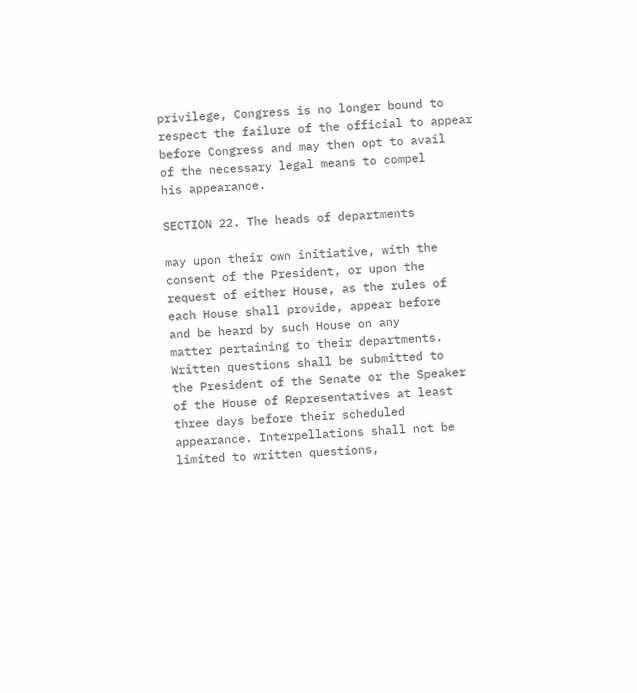privilege, Congress is no longer bound to
respect the failure of the official to appear
before Congress and may then opt to avail
of the necessary legal means to compel
his appearance.

SECTION 22. The heads of departments

may upon their own initiative, with the
consent of the President, or upon the
request of either House, as the rules of
each House shall provide, appear before
and be heard by such House on any
matter pertaining to their departments.
Written questions shall be submitted to
the President of the Senate or the Speaker
of the House of Representatives at least
three days before their scheduled
appearance. Interpellations shall not be
limited to written questions,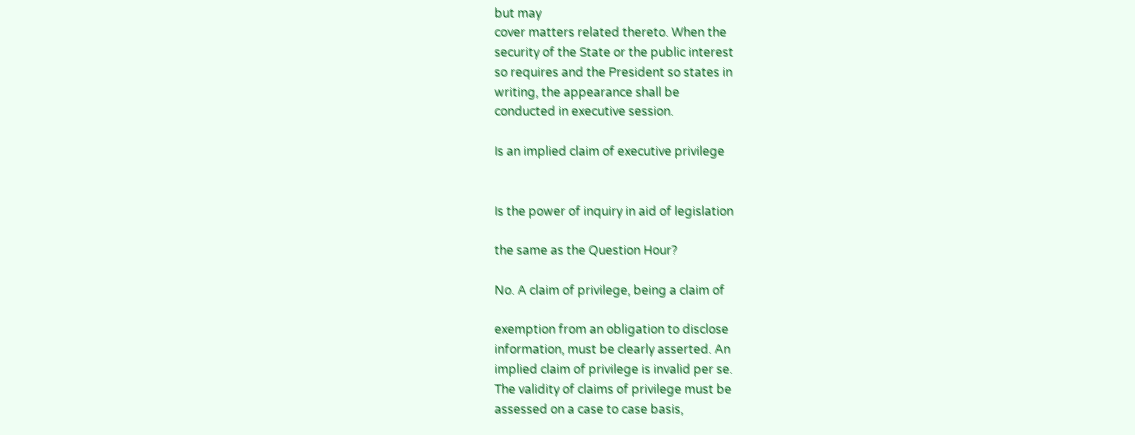but may
cover matters related thereto. When the
security of the State or the public interest
so requires and the President so states in
writing, the appearance shall be
conducted in executive session.

Is an implied claim of executive privilege


Is the power of inquiry in aid of legislation

the same as the Question Hour?

No. A claim of privilege, being a claim of

exemption from an obligation to disclose
information, must be clearly asserted. An
implied claim of privilege is invalid per se.
The validity of claims of privilege must be
assessed on a case to case basis,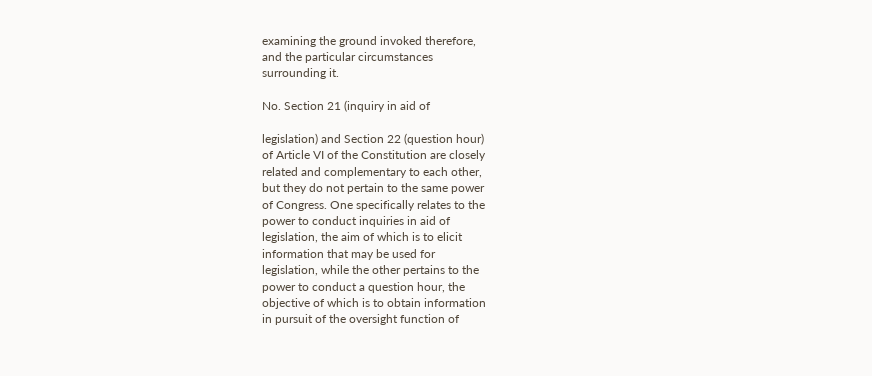examining the ground invoked therefore,
and the particular circumstances
surrounding it.

No. Section 21 (inquiry in aid of

legislation) and Section 22 (question hour)
of Article VI of the Constitution are closely
related and complementary to each other,
but they do not pertain to the same power
of Congress. One specifically relates to the
power to conduct inquiries in aid of
legislation, the aim of which is to elicit
information that may be used for
legislation, while the other pertains to the
power to conduct a question hour, the
objective of which is to obtain information
in pursuit of the oversight function of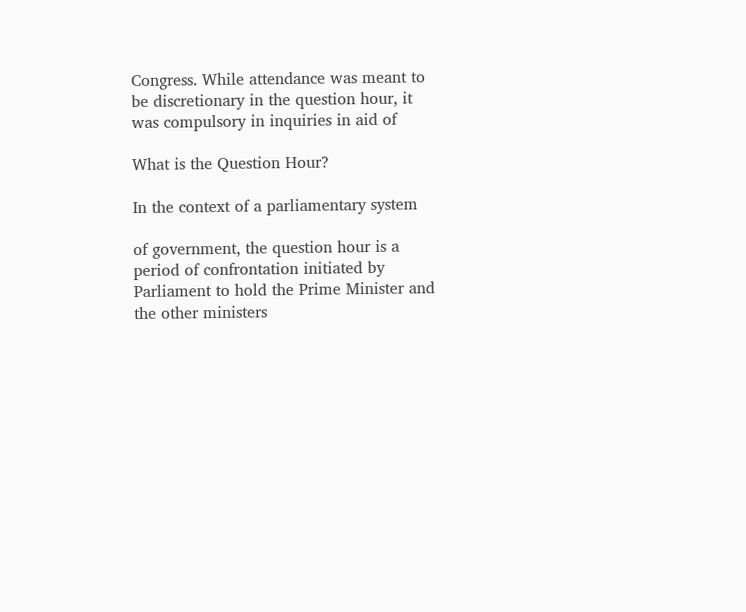Congress. While attendance was meant to
be discretionary in the question hour, it
was compulsory in inquiries in aid of

What is the Question Hour?

In the context of a parliamentary system

of government, the question hour is a
period of confrontation initiated by
Parliament to hold the Prime Minister and
the other ministers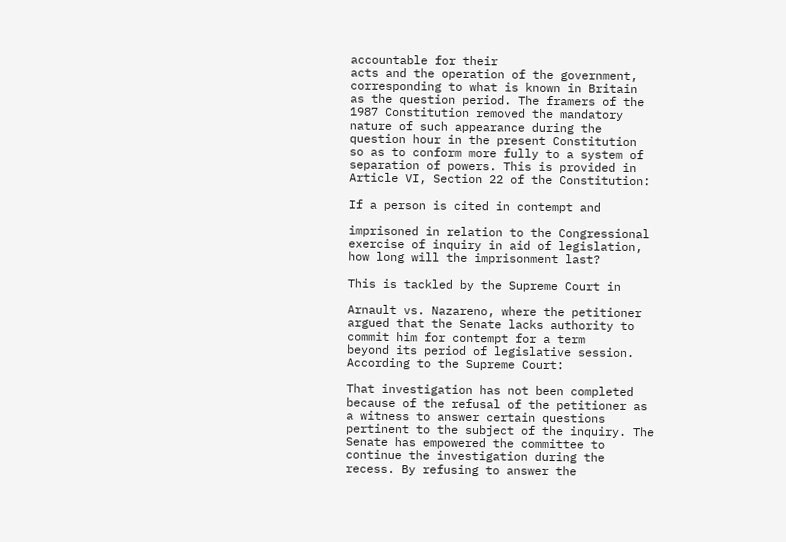accountable for their
acts and the operation of the government,
corresponding to what is known in Britain
as the question period. The framers of the
1987 Constitution removed the mandatory
nature of such appearance during the
question hour in the present Constitution
so as to conform more fully to a system of
separation of powers. This is provided in
Article VI, Section 22 of the Constitution:

If a person is cited in contempt and

imprisoned in relation to the Congressional
exercise of inquiry in aid of legislation,
how long will the imprisonment last?

This is tackled by the Supreme Court in

Arnault vs. Nazareno, where the petitioner
argued that the Senate lacks authority to
commit him for contempt for a term
beyond its period of legislative session.
According to the Supreme Court:

That investigation has not been completed
because of the refusal of the petitioner as
a witness to answer certain questions
pertinent to the subject of the inquiry. The
Senate has empowered the committee to
continue the investigation during the
recess. By refusing to answer the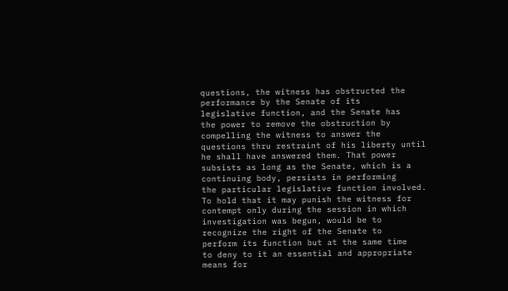questions, the witness has obstructed the
performance by the Senate of its
legislative function, and the Senate has
the power to remove the obstruction by
compelling the witness to answer the
questions thru restraint of his liberty until
he shall have answered them. That power
subsists as long as the Senate, which is a
continuing body, persists in performing
the particular legislative function involved.
To hold that it may punish the witness for
contempt only during the session in which
investigation was begun, would be to
recognize the right of the Senate to
perform its function but at the same time
to deny to it an essential and appropriate
means for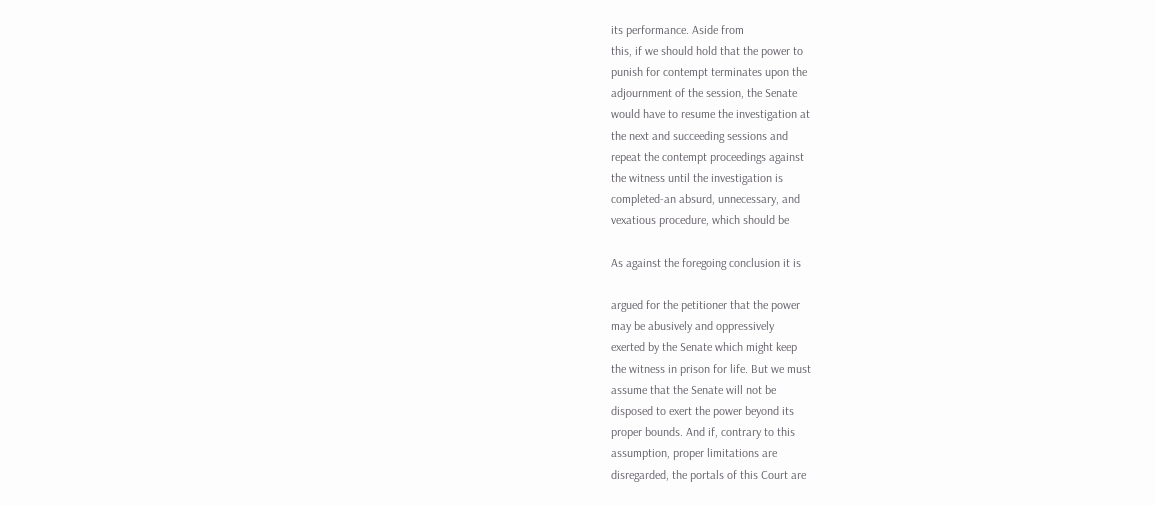its performance. Aside from
this, if we should hold that the power to
punish for contempt terminates upon the
adjournment of the session, the Senate
would have to resume the investigation at
the next and succeeding sessions and
repeat the contempt proceedings against
the witness until the investigation is
completed-an absurd, unnecessary, and
vexatious procedure, which should be

As against the foregoing conclusion it is

argued for the petitioner that the power
may be abusively and oppressively
exerted by the Senate which might keep
the witness in prison for life. But we must
assume that the Senate will not be
disposed to exert the power beyond its
proper bounds. And if, contrary to this
assumption, proper limitations are
disregarded, the portals of this Court are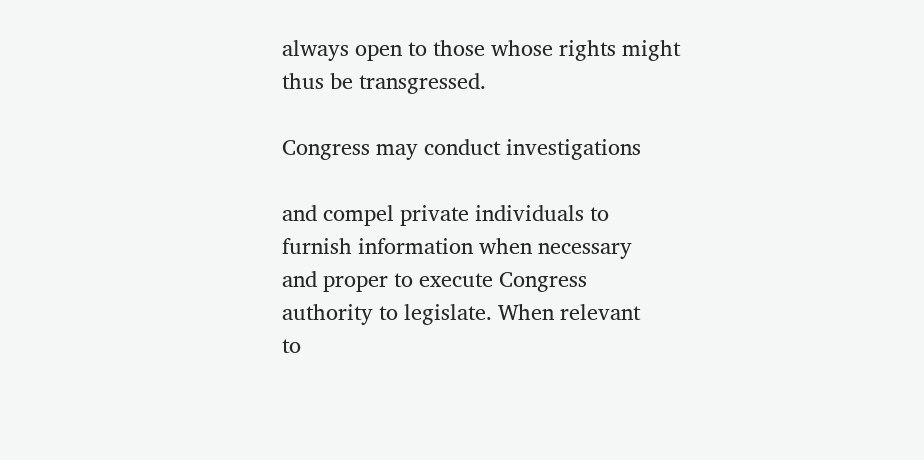always open to those whose rights might
thus be transgressed.

Congress may conduct investigations

and compel private individuals to
furnish information when necessary
and proper to execute Congress
authority to legislate. When relevant
to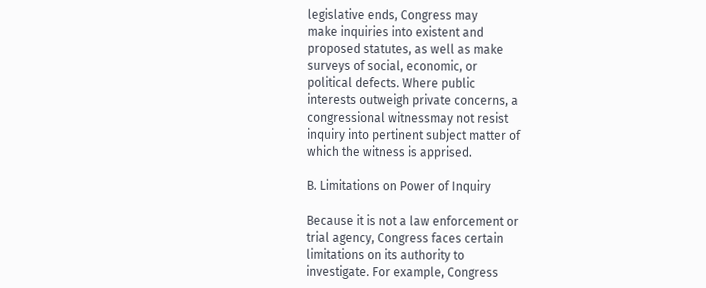legislative ends, Congress may
make inquiries into existent and
proposed statutes, as well as make
surveys of social, economic, or
political defects. Where public
interests outweigh private concerns, a
congressional witnessmay not resist
inquiry into pertinent subject matter of
which the witness is apprised.

B. Limitations on Power of Inquiry

Because it is not a law enforcement or
trial agency, Congress faces certain
limitations on its authority to
investigate. For example, Congress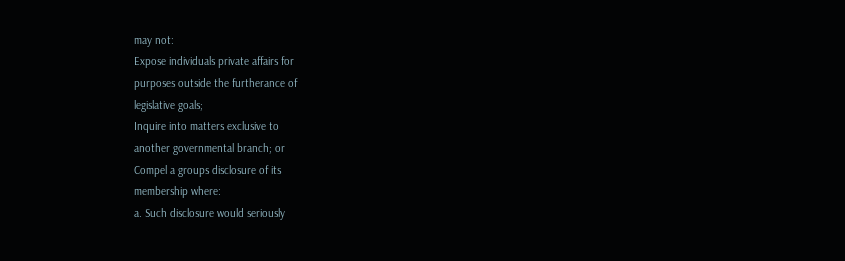may not:
Expose individuals private affairs for
purposes outside the furtherance of
legislative goals;
Inquire into matters exclusive to
another governmental branch; or
Compel a groups disclosure of its
membership where:
a. Such disclosure would seriously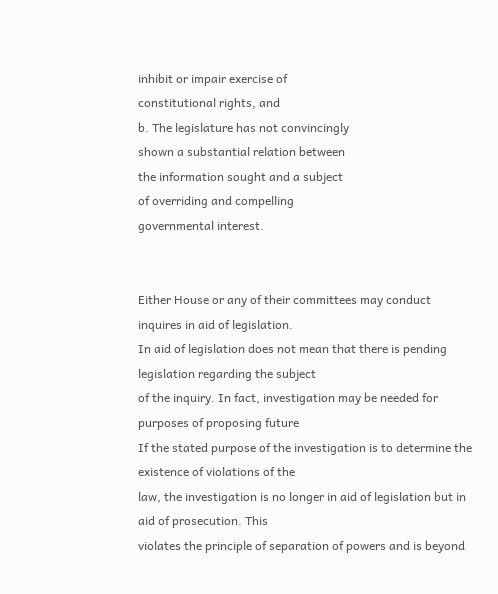inhibit or impair exercise of
constitutional rights, and
b. The legislature has not convincingly
shown a substantial relation between
the information sought and a subject
of overriding and compelling
governmental interest.


Either House or any of their committees may conduct inquires in aid of legislation.
In aid of legislation does not mean that there is pending legislation regarding the subject
of the inquiry. In fact, investigation may be needed for purposes of proposing future
If the stated purpose of the investigation is to determine the existence of violations of the
law, the investigation is no longer in aid of legislation but in aid of prosecution. This
violates the principle of separation of powers and is beyond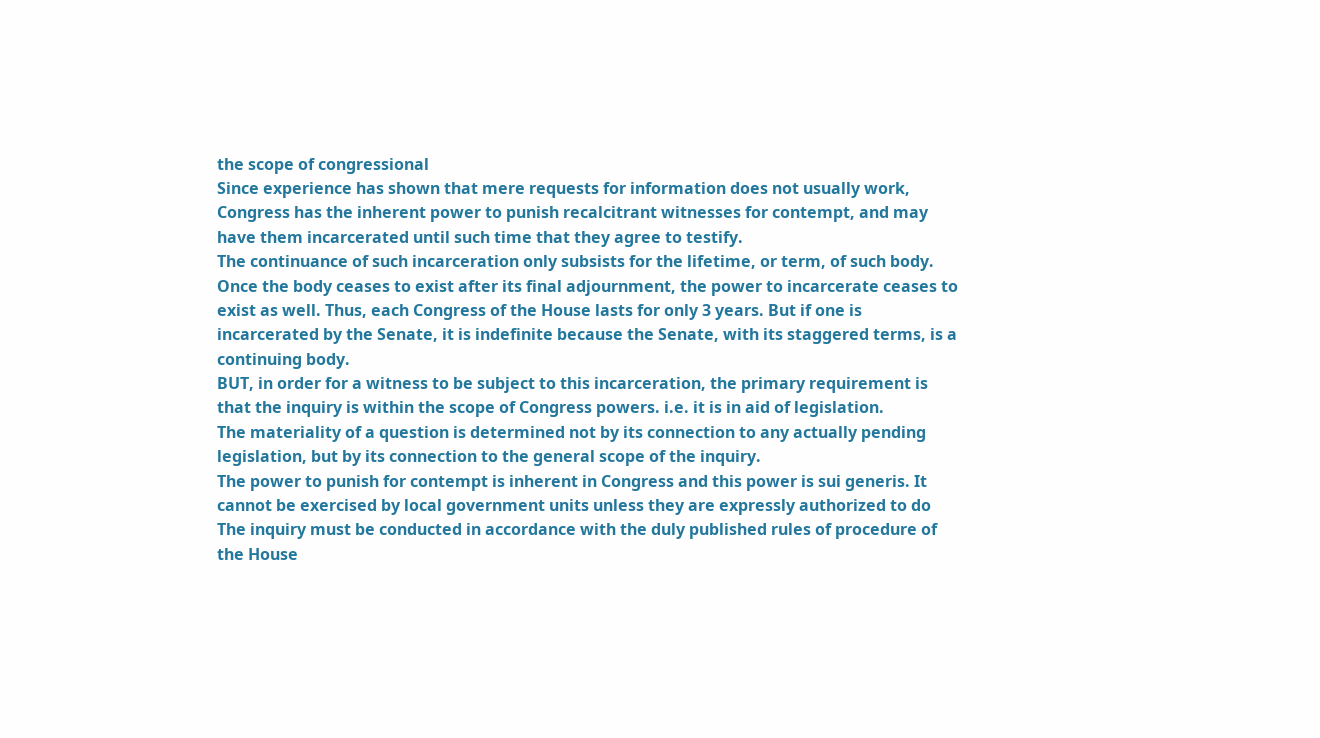the scope of congressional
Since experience has shown that mere requests for information does not usually work,
Congress has the inherent power to punish recalcitrant witnesses for contempt, and may
have them incarcerated until such time that they agree to testify.
The continuance of such incarceration only subsists for the lifetime, or term, of such body.
Once the body ceases to exist after its final adjournment, the power to incarcerate ceases to
exist as well. Thus, each Congress of the House lasts for only 3 years. But if one is
incarcerated by the Senate, it is indefinite because the Senate, with its staggered terms, is a
continuing body.
BUT, in order for a witness to be subject to this incarceration, the primary requirement is
that the inquiry is within the scope of Congress powers. i.e. it is in aid of legislation.
The materiality of a question is determined not by its connection to any actually pending
legislation, but by its connection to the general scope of the inquiry.
The power to punish for contempt is inherent in Congress and this power is sui generis. It
cannot be exercised by local government units unless they are expressly authorized to do
The inquiry must be conducted in accordance with the duly published rules of procedure of
the House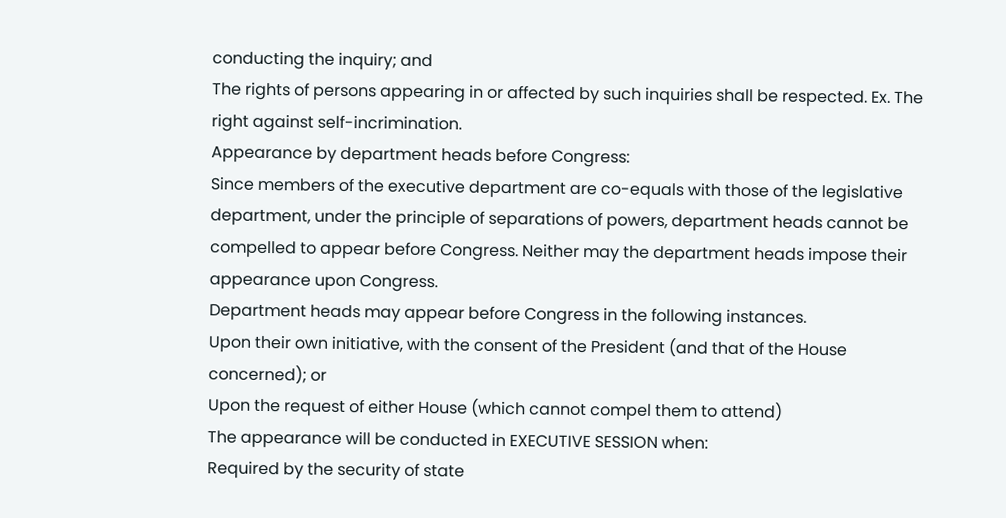conducting the inquiry; and
The rights of persons appearing in or affected by such inquiries shall be respected. Ex. The
right against self-incrimination.
Appearance by department heads before Congress:
Since members of the executive department are co-equals with those of the legislative
department, under the principle of separations of powers, department heads cannot be
compelled to appear before Congress. Neither may the department heads impose their
appearance upon Congress.
Department heads may appear before Congress in the following instances.
Upon their own initiative, with the consent of the President (and that of the House
concerned); or
Upon the request of either House (which cannot compel them to attend)
The appearance will be conducted in EXECUTIVE SESSION when:
Required by the security of state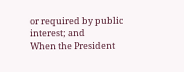or required by public interest; and
When the President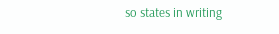so states in writing